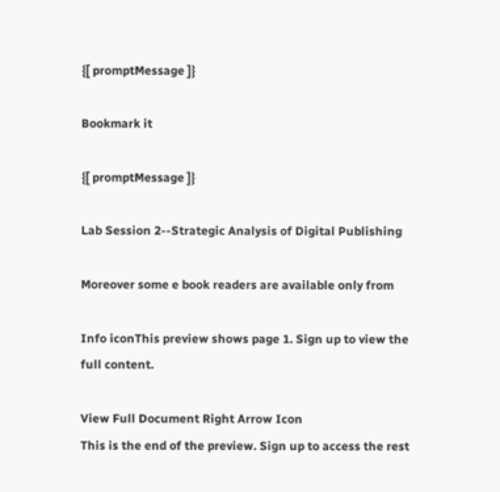{[ promptMessage ]}

Bookmark it

{[ promptMessage ]}

Lab Session 2--Strategic Analysis of Digital Publishing

Moreover some e book readers are available only from

Info iconThis preview shows page 1. Sign up to view the full content.

View Full Document Right Arrow Icon
This is the end of the preview. Sign up to access the rest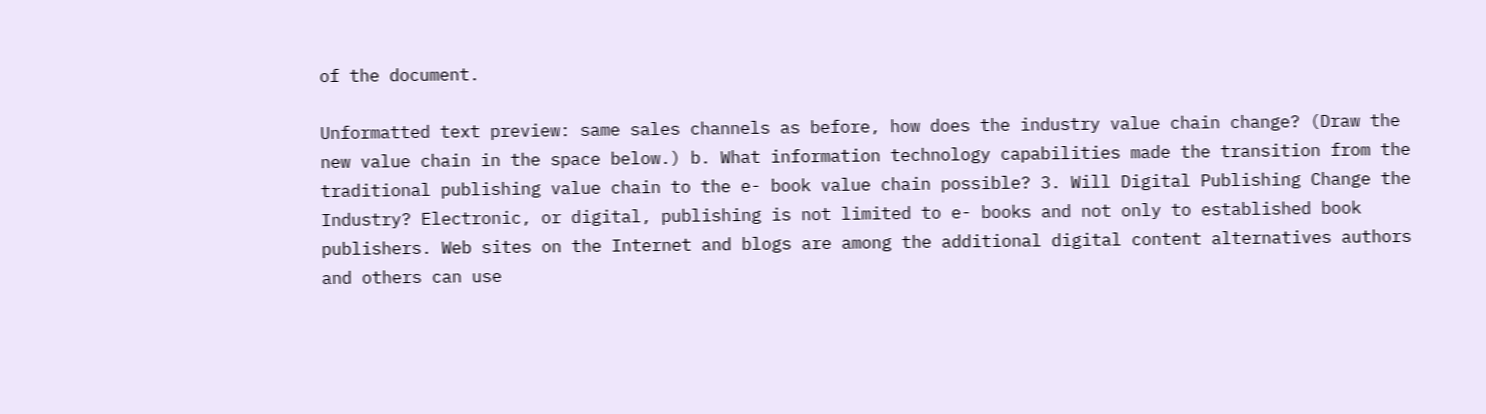of the document.

Unformatted text preview: same sales channels as before, how does the industry value chain change? (Draw the new value chain in the space below.) b. What information technology capabilities made the transition from the traditional publishing value chain to the e- book value chain possible? 3. Will Digital Publishing Change the Industry? Electronic, or digital, publishing is not limited to e- books and not only to established book publishers. Web sites on the Internet and blogs are among the additional digital content alternatives authors and others can use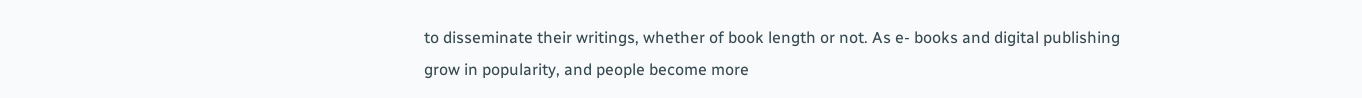to disseminate their writings, whether of book length or not. As e- books and digital publishing grow in popularity, and people become more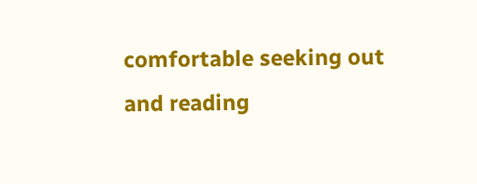comfortable seeking out and reading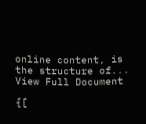online content, is the structure of...
View Full Document

{[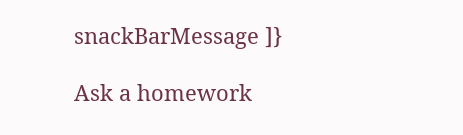snackBarMessage ]}

Ask a homework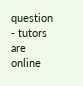question - tutors are online